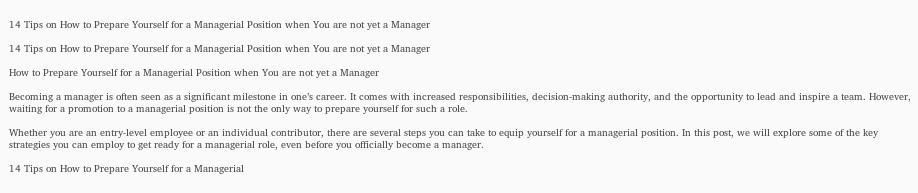14 Tips on How to Prepare Yourself for a Managerial Position when You are not yet a Manager

14 Tips on How to Prepare Yourself for a Managerial Position when You are not yet a Manager

How to Prepare Yourself for a Managerial Position when You are not yet a Manager

Becoming a manager is often seen as a significant milestone in one’s career. It comes with increased responsibilities, decision-making authority, and the opportunity to lead and inspire a team. However, waiting for a promotion to a managerial position is not the only way to prepare yourself for such a role.

Whether you are an entry-level employee or an individual contributor, there are several steps you can take to equip yourself for a managerial position. In this post, we will explore some of the key strategies you can employ to get ready for a managerial role, even before you officially become a manager.

14 Tips on How to Prepare Yourself for a Managerial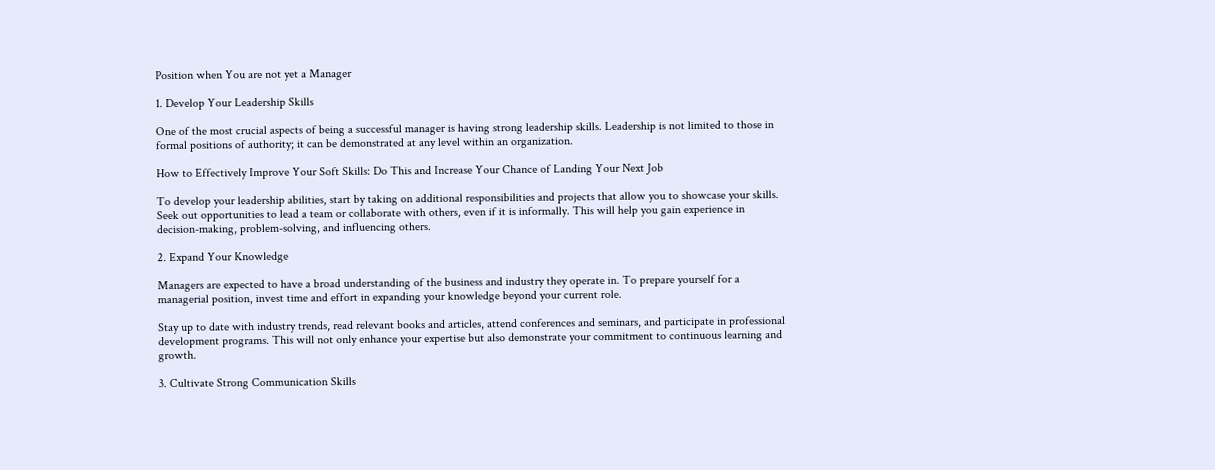Position when You are not yet a Manager

1. Develop Your Leadership Skills

One of the most crucial aspects of being a successful manager is having strong leadership skills. Leadership is not limited to those in formal positions of authority; it can be demonstrated at any level within an organization.

How to Effectively Improve Your Soft Skills: Do This and Increase Your Chance of Landing Your Next Job

To develop your leadership abilities, start by taking on additional responsibilities and projects that allow you to showcase your skills. Seek out opportunities to lead a team or collaborate with others, even if it is informally. This will help you gain experience in decision-making, problem-solving, and influencing others.

2. Expand Your Knowledge

Managers are expected to have a broad understanding of the business and industry they operate in. To prepare yourself for a managerial position, invest time and effort in expanding your knowledge beyond your current role.

Stay up to date with industry trends, read relevant books and articles, attend conferences and seminars, and participate in professional development programs. This will not only enhance your expertise but also demonstrate your commitment to continuous learning and growth.

3. Cultivate Strong Communication Skills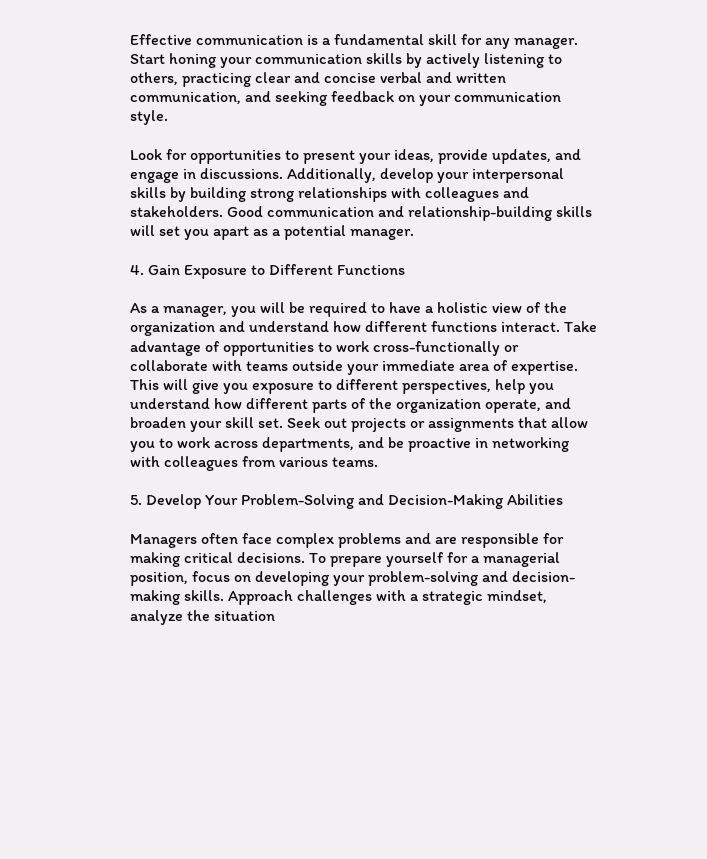Effective communication is a fundamental skill for any manager. Start honing your communication skills by actively listening to others, practicing clear and concise verbal and written communication, and seeking feedback on your communication style.

Look for opportunities to present your ideas, provide updates, and engage in discussions. Additionally, develop your interpersonal skills by building strong relationships with colleagues and stakeholders. Good communication and relationship-building skills will set you apart as a potential manager.

4. Gain Exposure to Different Functions

As a manager, you will be required to have a holistic view of the organization and understand how different functions interact. Take advantage of opportunities to work cross-functionally or collaborate with teams outside your immediate area of expertise. This will give you exposure to different perspectives, help you understand how different parts of the organization operate, and broaden your skill set. Seek out projects or assignments that allow you to work across departments, and be proactive in networking with colleagues from various teams.

5. Develop Your Problem-Solving and Decision-Making Abilities

Managers often face complex problems and are responsible for making critical decisions. To prepare yourself for a managerial position, focus on developing your problem-solving and decision-making skills. Approach challenges with a strategic mindset, analyze the situation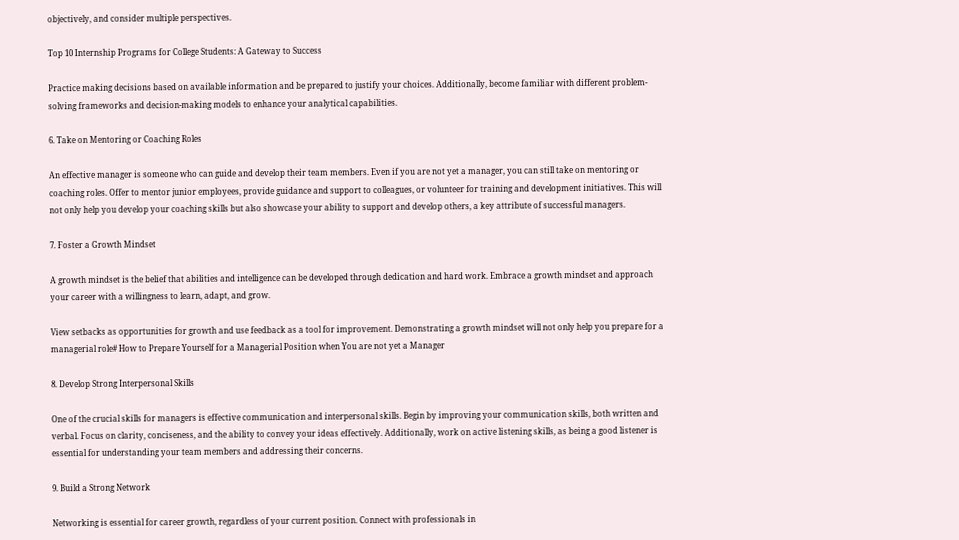objectively, and consider multiple perspectives.

Top 10 Internship Programs for College Students: A Gateway to Success

Practice making decisions based on available information and be prepared to justify your choices. Additionally, become familiar with different problem-solving frameworks and decision-making models to enhance your analytical capabilities.

6. Take on Mentoring or Coaching Roles

An effective manager is someone who can guide and develop their team members. Even if you are not yet a manager, you can still take on mentoring or coaching roles. Offer to mentor junior employees, provide guidance and support to colleagues, or volunteer for training and development initiatives. This will not only help you develop your coaching skills but also showcase your ability to support and develop others, a key attribute of successful managers.

7. Foster a Growth Mindset

A growth mindset is the belief that abilities and intelligence can be developed through dedication and hard work. Embrace a growth mindset and approach your career with a willingness to learn, adapt, and grow.

View setbacks as opportunities for growth and use feedback as a tool for improvement. Demonstrating a growth mindset will not only help you prepare for a managerial role# How to Prepare Yourself for a Managerial Position when You are not yet a Manager

8. Develop Strong Interpersonal Skills

One of the crucial skills for managers is effective communication and interpersonal skills. Begin by improving your communication skills, both written and verbal. Focus on clarity, conciseness, and the ability to convey your ideas effectively. Additionally, work on active listening skills, as being a good listener is essential for understanding your team members and addressing their concerns.

9. Build a Strong Network

Networking is essential for career growth, regardless of your current position. Connect with professionals in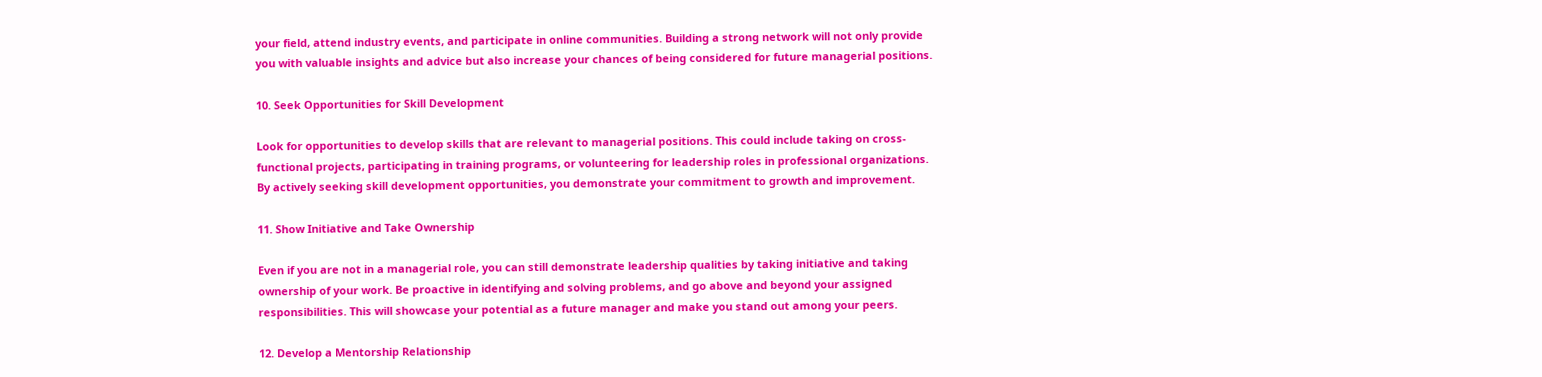your field, attend industry events, and participate in online communities. Building a strong network will not only provide you with valuable insights and advice but also increase your chances of being considered for future managerial positions.

10. Seek Opportunities for Skill Development

Look for opportunities to develop skills that are relevant to managerial positions. This could include taking on cross-functional projects, participating in training programs, or volunteering for leadership roles in professional organizations. By actively seeking skill development opportunities, you demonstrate your commitment to growth and improvement.

11. Show Initiative and Take Ownership

Even if you are not in a managerial role, you can still demonstrate leadership qualities by taking initiative and taking ownership of your work. Be proactive in identifying and solving problems, and go above and beyond your assigned responsibilities. This will showcase your potential as a future manager and make you stand out among your peers.

12. Develop a Mentorship Relationship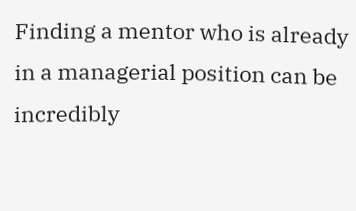Finding a mentor who is already in a managerial position can be incredibly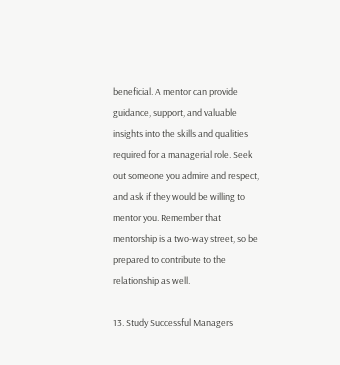beneficial. A mentor can provide guidance, support, and valuable insights into the skills and qualities required for a managerial role. Seek out someone you admire and respect, and ask if they would be willing to mentor you. Remember that mentorship is a two-way street, so be prepared to contribute to the relationship as well.

13. Study Successful Managers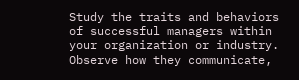Study the traits and behaviors of successful managers within your organization or industry. Observe how they communicate,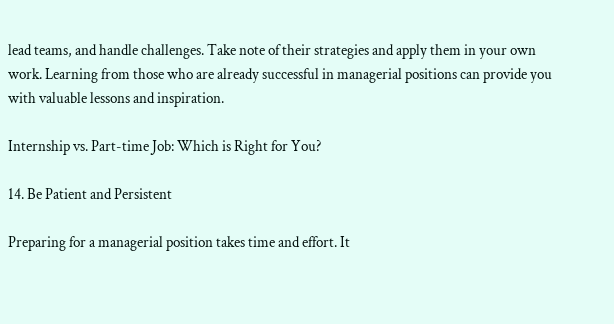lead teams, and handle challenges. Take note of their strategies and apply them in your own work. Learning from those who are already successful in managerial positions can provide you with valuable lessons and inspiration.

Internship vs. Part-time Job: Which is Right for You?

14. Be Patient and Persistent

Preparing for a managerial position takes time and effort. It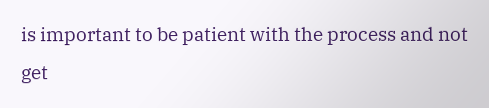is important to be patient with the process and not get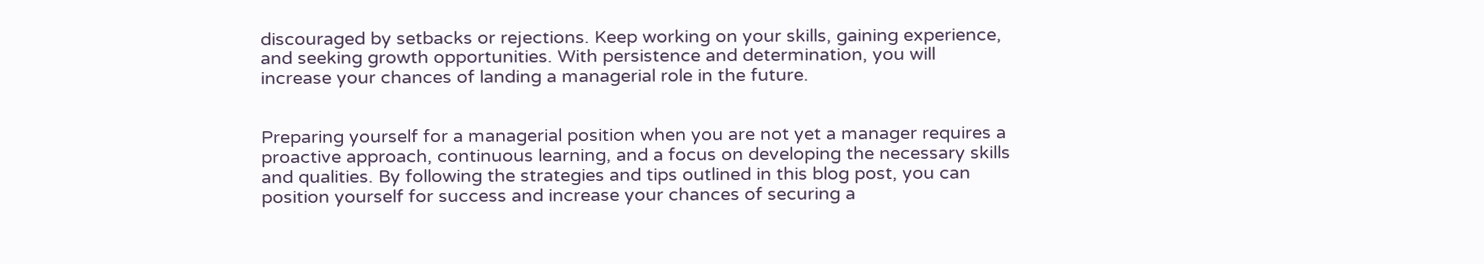discouraged by setbacks or rejections. Keep working on your skills, gaining experience, and seeking growth opportunities. With persistence and determination, you will increase your chances of landing a managerial role in the future.


Preparing yourself for a managerial position when you are not yet a manager requires a proactive approach, continuous learning, and a focus on developing the necessary skills and qualities. By following the strategies and tips outlined in this blog post, you can position yourself for success and increase your chances of securing a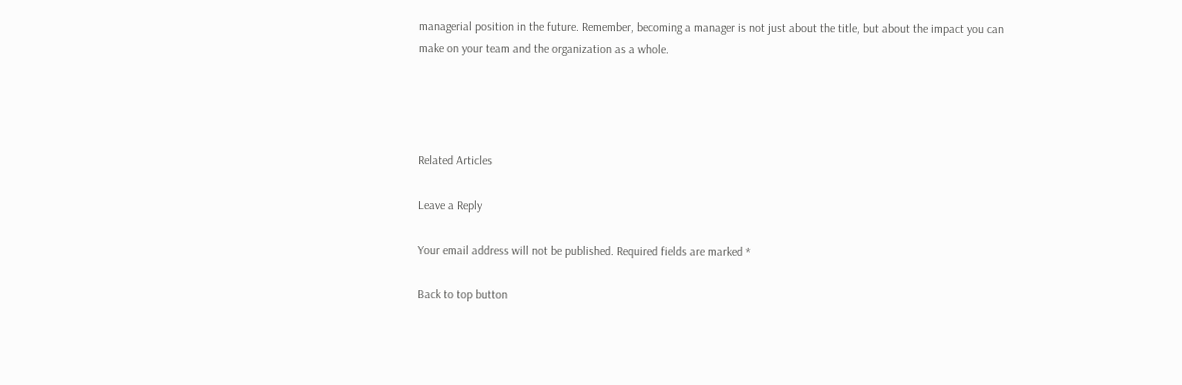managerial position in the future. Remember, becoming a manager is not just about the title, but about the impact you can make on your team and the organization as a whole.




Related Articles

Leave a Reply

Your email address will not be published. Required fields are marked *

Back to top button